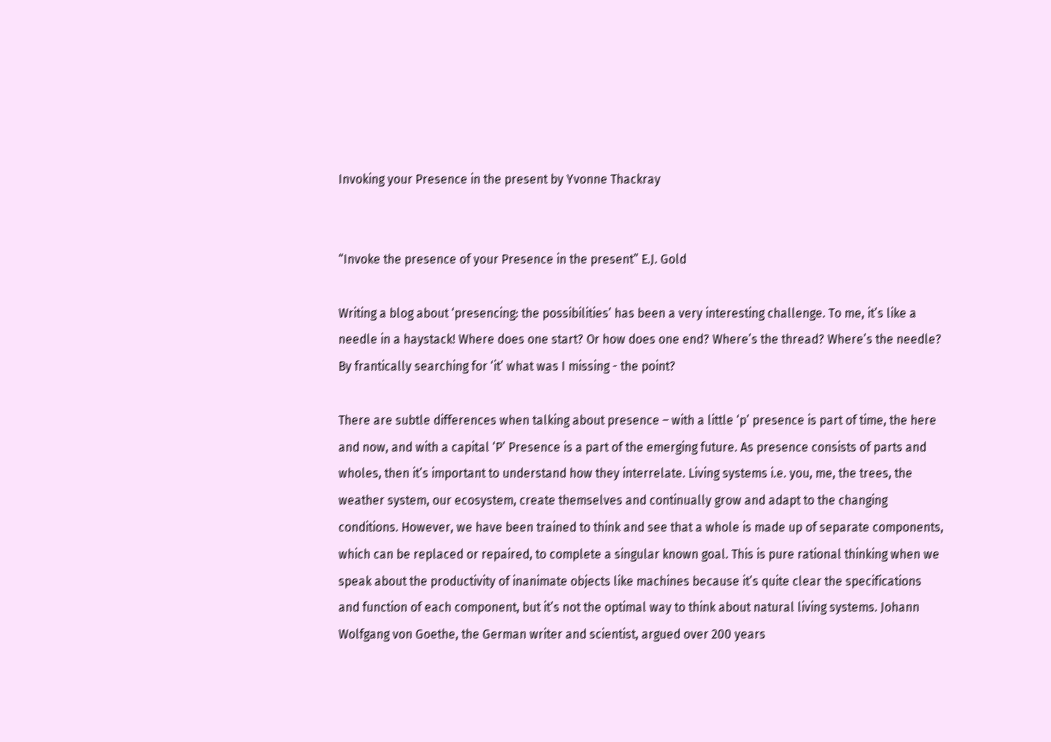Invoking your Presence in the present by Yvonne Thackray


“Invoke the presence of your Presence in the present” E.J. Gold

Writing a blog about ‘presencing: the possibilities’ has been a very interesting challenge. To me, it’s like a needle in a haystack! Where does one start? Or how does one end? Where’s the thread? Where’s the needle? By frantically searching for ‘it’ what was I missing - the point?

There are subtle differences when talking about presence – with a little ‘p’ presence is part of time, the here and now, and with a capital ‘P’ Presence is a part of the emerging future. As presence consists of parts and wholes, then it’s important to understand how they interrelate. Living systems i.e. you, me, the trees, the weather system, our ecosystem, create themselves and continually grow and adapt to the changing conditions. However, we have been trained to think and see that a whole is made up of separate components, which can be replaced or repaired, to complete a singular known goal. This is pure rational thinking when we speak about the productivity of inanimate objects like machines because it’s quite clear the specifications and function of each component, but it’s not the optimal way to think about natural living systems. Johann Wolfgang von Goethe, the German writer and scientist, argued over 200 years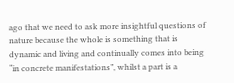ago that we need to ask more insightful questions of nature because the whole is something that is dynamic and living and continually comes into being “in concrete manifestations”, whilst a part is a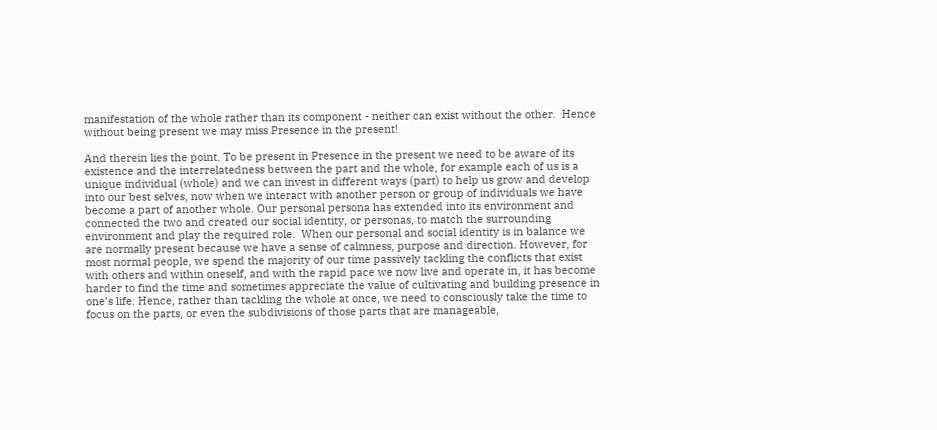manifestation of the whole rather than its component - neither can exist without the other.  Hence without being present we may miss Presence in the present!

And therein lies the point. To be present in Presence in the present we need to be aware of its existence and the interrelatedness between the part and the whole, for example each of us is a unique individual (whole) and we can invest in different ways (part) to help us grow and develop into our best selves, now when we interact with another person or group of individuals we have become a part of another whole. Our personal persona has extended into its environment and connected the two and created our social identity, or personas, to match the surrounding environment and play the required role.  When our personal and social identity is in balance we are normally present because we have a sense of calmness, purpose and direction. However, for most normal people, we spend the majority of our time passively tackling the conflicts that exist with others and within oneself, and with the rapid pace we now live and operate in, it has become harder to find the time and sometimes appreciate the value of cultivating and building presence in one’s life. Hence, rather than tackling the whole at once, we need to consciously take the time to focus on the parts, or even the subdivisions of those parts that are manageable,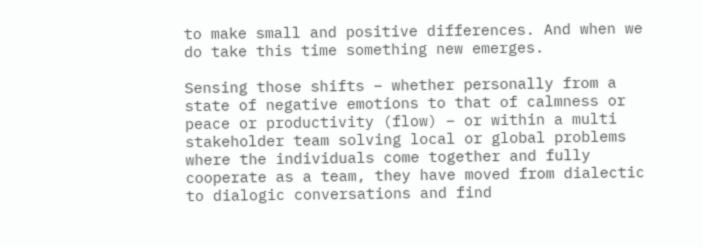to make small and positive differences. And when we do take this time something new emerges.

Sensing those shifts – whether personally from a state of negative emotions to that of calmness or peace or productivity (flow) – or within a multi stakeholder team solving local or global problems where the individuals come together and fully cooperate as a team, they have moved from dialectic to dialogic conversations and find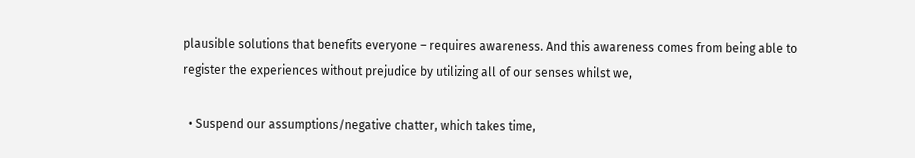plausible solutions that benefits everyone – requires awareness. And this awareness comes from being able to register the experiences without prejudice by utilizing all of our senses whilst we,

  • Suspend our assumptions/negative chatter, which takes time,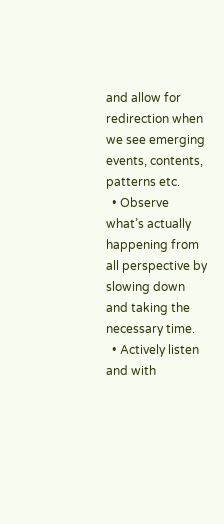and allow for redirection when we see emerging events, contents, patterns etc.
  • Observe what’s actually happening from all perspective by slowing down and taking the necessary time.
  • Actively listen and with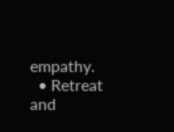empathy.
  • Retreat and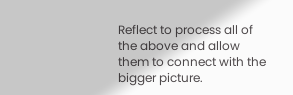Reflect to process all of the above and allow them to connect with the bigger picture.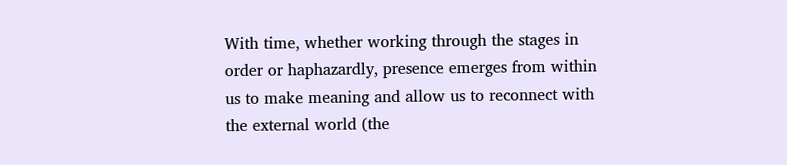With time, whether working through the stages in order or haphazardly, presence emerges from within us to make meaning and allow us to reconnect with the external world (the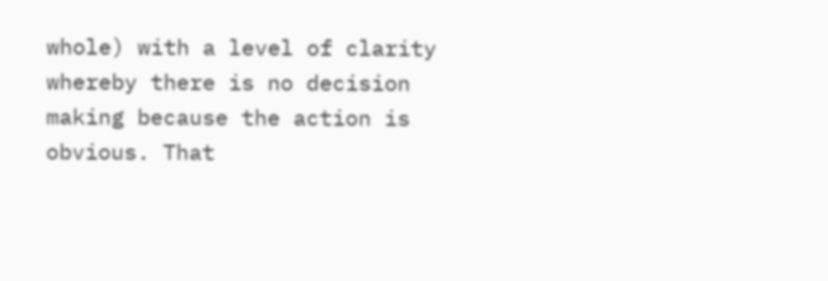whole) with a level of clarity whereby there is no decision making because the action is obvious. That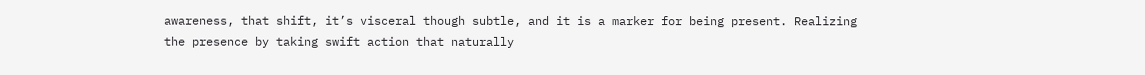awareness, that shift, it’s visceral though subtle, and it is a marker for being present. Realizing the presence by taking swift action that naturally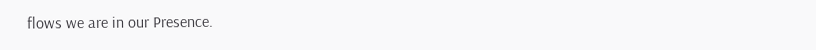flows we are in our Presence.